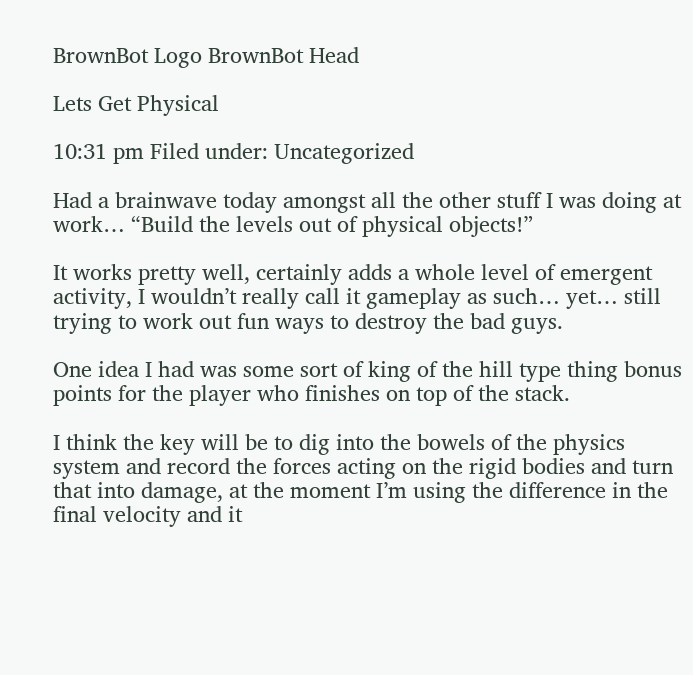BrownBot Logo BrownBot Head

Lets Get Physical

10:31 pm Filed under: Uncategorized

Had a brainwave today amongst all the other stuff I was doing at work… “Build the levels out of physical objects!”

It works pretty well, certainly adds a whole level of emergent activity, I wouldn’t really call it gameplay as such… yet… still trying to work out fun ways to destroy the bad guys.

One idea I had was some sort of king of the hill type thing bonus points for the player who finishes on top of the stack.

I think the key will be to dig into the bowels of the physics system and record the forces acting on the rigid bodies and turn that into damage, at the moment I’m using the difference in the final velocity and it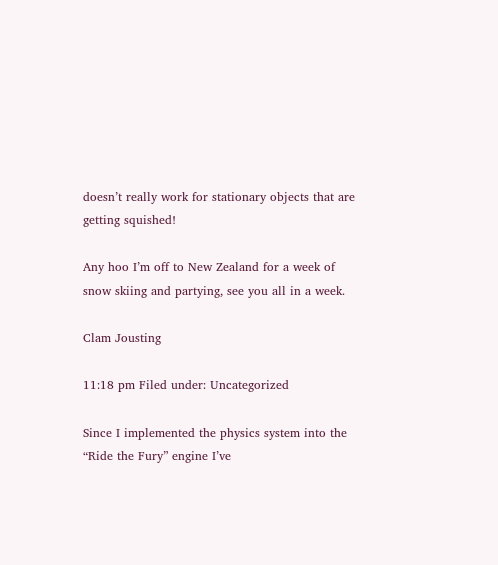doesn’t really work for stationary objects that are getting squished!

Any hoo I’m off to New Zealand for a week of snow skiing and partying, see you all in a week.

Clam Jousting

11:18 pm Filed under: Uncategorized

Since I implemented the physics system into the “Ride the Fury” engine I’ve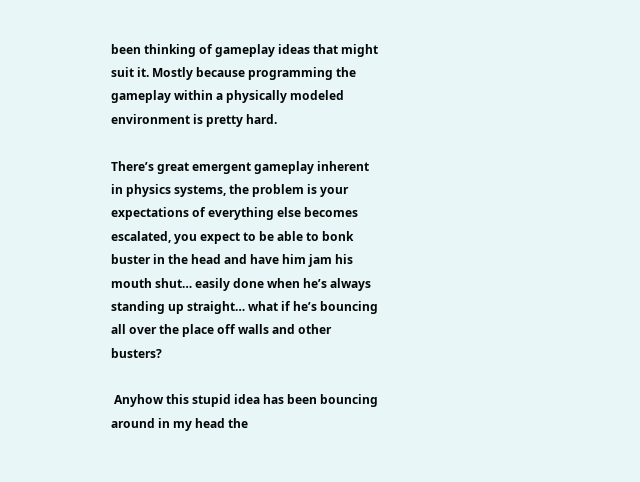been thinking of gameplay ideas that might suit it. Mostly because programming the gameplay within a physically modeled environment is pretty hard.

There’s great emergent gameplay inherent in physics systems, the problem is your expectations of everything else becomes escalated, you expect to be able to bonk buster in the head and have him jam his mouth shut… easily done when he’s always standing up straight… what if he’s bouncing all over the place off walls and other busters?

 Anyhow this stupid idea has been bouncing around in my head the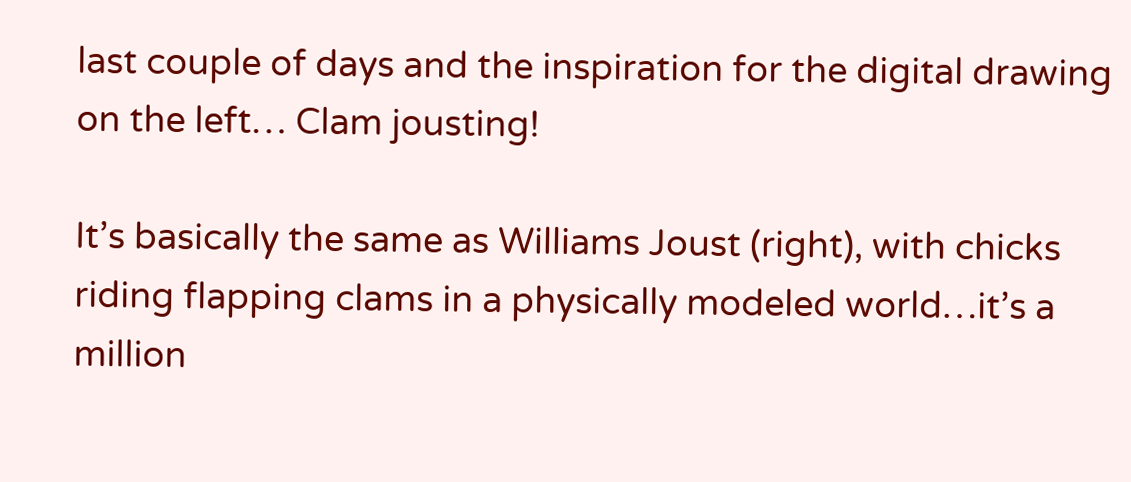last couple of days and the inspiration for the digital drawing on the left… Clam jousting!

It’s basically the same as Williams Joust (right), with chicks riding flapping clams in a physically modeled world…it’s a million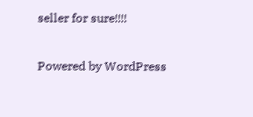seller for sure!!!!

Powered by WordPress